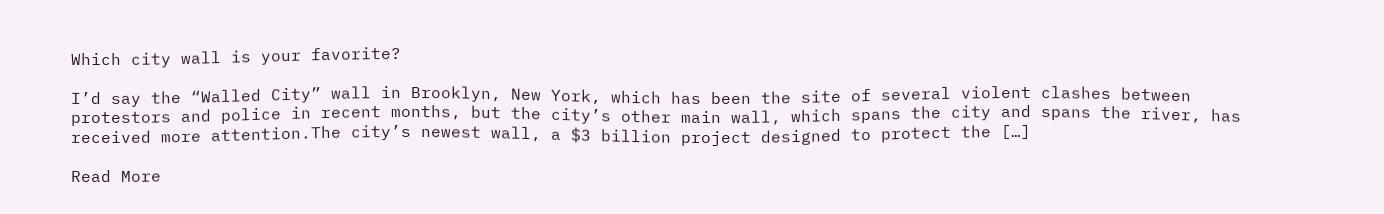Which city wall is your favorite?

I’d say the “Walled City” wall in Brooklyn, New York, which has been the site of several violent clashes between protestors and police in recent months, but the city’s other main wall, which spans the city and spans the river, has received more attention.The city’s newest wall, a $3 billion project designed to protect the […]

Read More